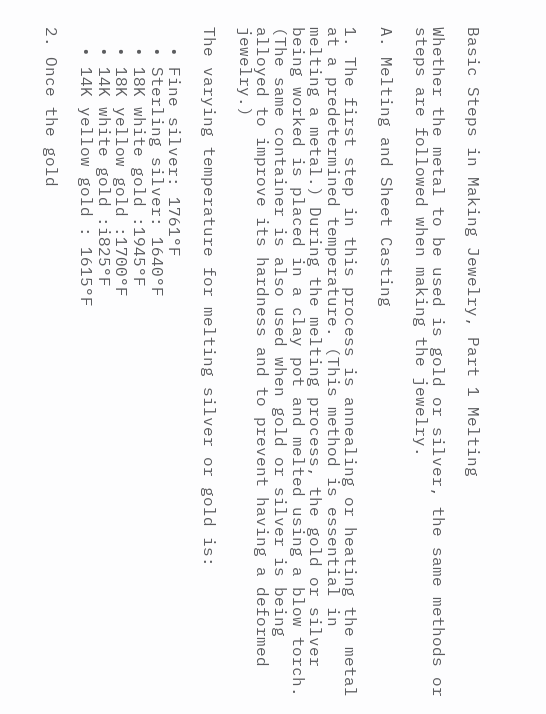Basic Steps in Making Jewelry, Part 1 Melting

Whether the metal to be used is gold or silver, the same methods or steps are followed when making the jewelry.

A. Melting and Sheet Casting

1. The first step in this process is annealing or heating the metal at a predetermined temperature. (This method is essential in melting a metal.) During the melting process, the gold or silver being worked is placed in a clay pot and melted using a blow torch. (The same container is also used when gold or silver is being alloyed to improve its hardness and to prevent having a deformed jewelry.)

The varying temperature for melting silver or gold is:

  • Fine silver: 1761°F
  • Sterling silver: 1640°F
  • 18K white gold :1945°F
  • 18K yellow gold :1700°F
  • 14K white gold :i825°F
  • 14K yellow gold : 1615°F

2. Once the gold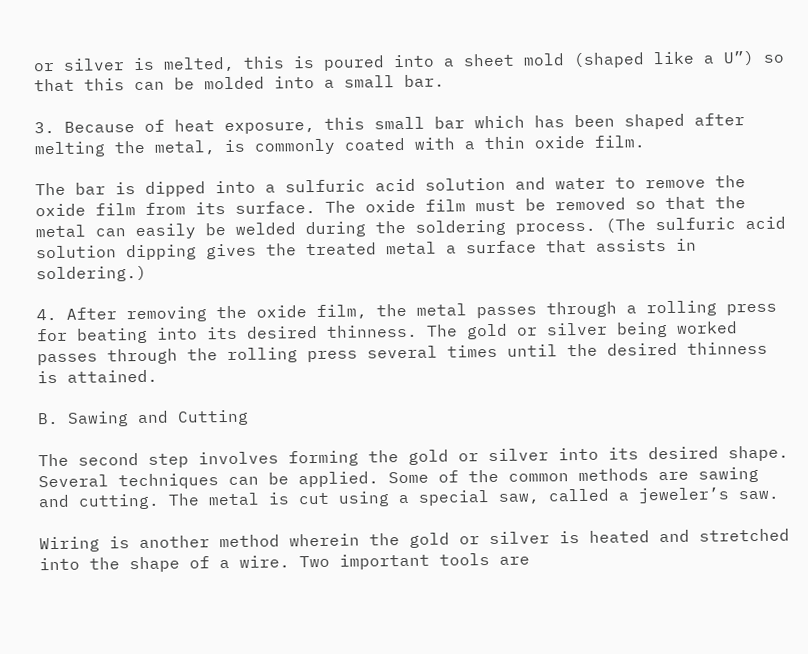or silver is melted, this is poured into a sheet mold (shaped like a U”) so that this can be molded into a small bar.

3. Because of heat exposure, this small bar which has been shaped after melting the metal, is commonly coated with a thin oxide film.

The bar is dipped into a sulfuric acid solution and water to remove the oxide film from its surface. The oxide film must be removed so that the metal can easily be welded during the soldering process. (The sulfuric acid solution dipping gives the treated metal a surface that assists in soldering.)

4. After removing the oxide film, the metal passes through a rolling press for beating into its desired thinness. The gold or silver being worked passes through the rolling press several times until the desired thinness is attained.

B. Sawing and Cutting

The second step involves forming the gold or silver into its desired shape. Several techniques can be applied. Some of the common methods are sawing and cutting. The metal is cut using a special saw, called a jeweler’s saw.

Wiring is another method wherein the gold or silver is heated and stretched into the shape of a wire. Two important tools are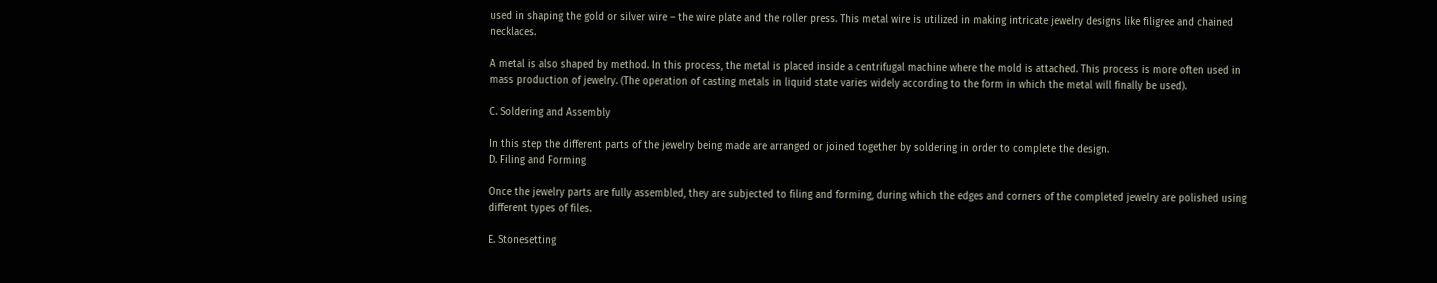used in shaping the gold or silver wire – the wire plate and the roller press. This metal wire is utilized in making intricate jewelry designs like filigree and chained necklaces.

A metal is also shaped by method. In this process, the metal is placed inside a centrifugal machine where the mold is attached. This process is more often used in mass production of jewelry. (The operation of casting metals in liquid state varies widely according to the form in which the metal will finally be used).

C. Soldering and Assembly

In this step the different parts of the jewelry being made are arranged or joined together by soldering in order to complete the design.
D. Filing and Forming

Once the jewelry parts are fully assembled, they are subjected to filing and forming, during which the edges and corners of the completed jewelry are polished using different types of files.

E. Stonesetting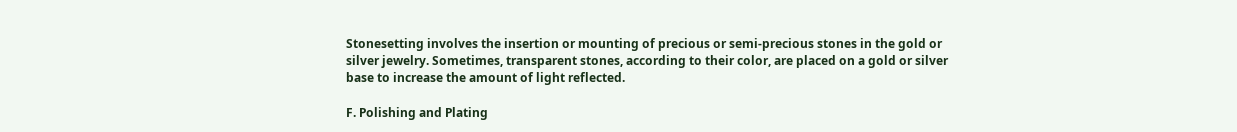Stonesetting involves the insertion or mounting of precious or semi-precious stones in the gold or silver jewelry. Sometimes, transparent stones, according to their color, are placed on a gold or silver base to increase the amount of light reflected.

F. Polishing and Plating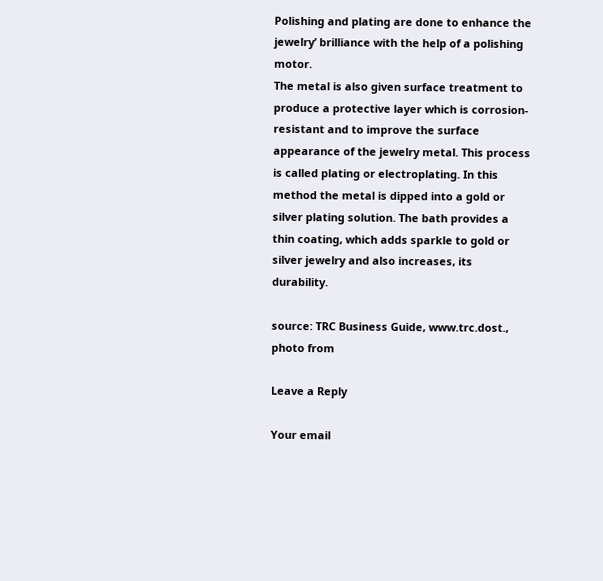Polishing and plating are done to enhance the jewelry’ brilliance with the help of a polishing motor.
The metal is also given surface treatment to produce a protective layer which is corrosion-resistant and to improve the surface appearance of the jewelry metal. This process is called plating or electroplating. In this method the metal is dipped into a gold or silver plating solution. The bath provides a thin coating, which adds sparkle to gold or silver jewelry and also increases, its durability.

source: TRC Business Guide, www.trc.dost., photo from

Leave a Reply

Your email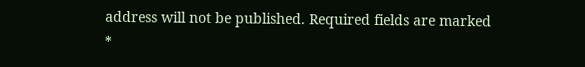address will not be published. Required fields are marked *